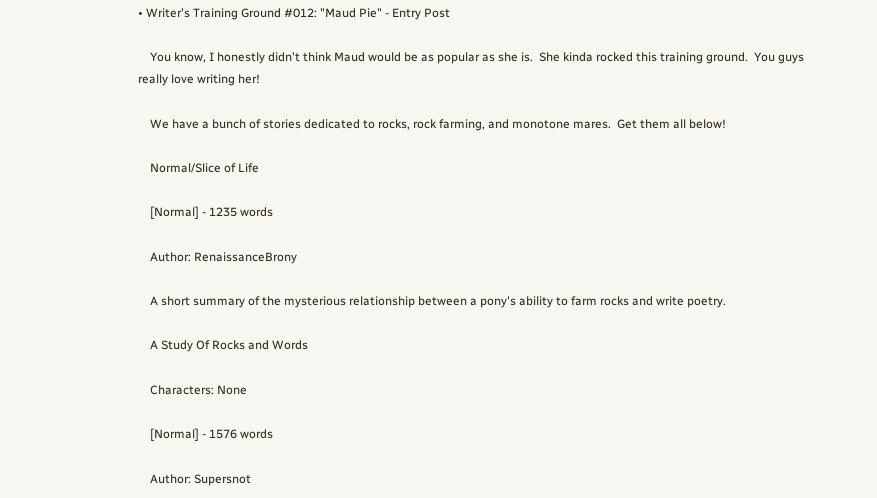• Writer's Training Ground #012: "Maud Pie" - Entry Post

    You know, I honestly didn't think Maud would be as popular as she is.  She kinda rocked this training ground.  You guys really love writing her!

    We have a bunch of stories dedicated to rocks, rock farming, and monotone mares.  Get them all below!

    Normal/Slice of Life

    [Normal] - 1235 words

    Author: RenaissanceBrony

    A short summary of the mysterious relationship between a pony's ability to farm rocks and write poetry.

    A Study Of Rocks and Words

    Characters: None

    [Normal] - 1576 words

    Author: Supersnot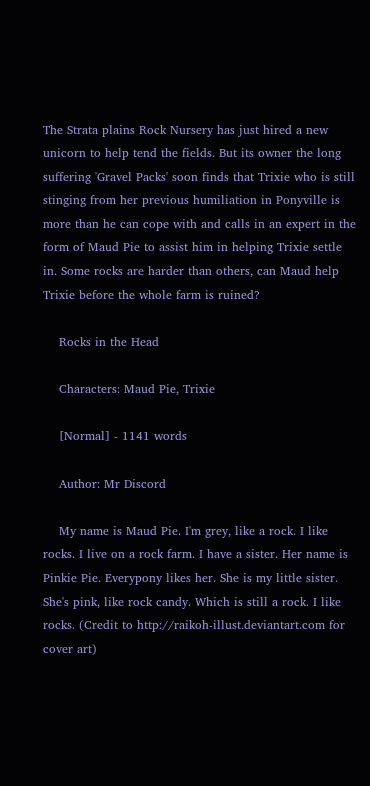The Strata plains Rock Nursery has just hired a new unicorn to help tend the fields. But its owner the long suffering 'Gravel Packs' soon finds that Trixie who is still stinging from her previous humiliation in Ponyville is more than he can cope with and calls in an expert in the form of Maud Pie to assist him in helping Trixie settle in. Some rocks are harder than others, can Maud help Trixie before the whole farm is ruined?

    Rocks in the Head

    Characters: Maud Pie, Trixie

    [Normal] - 1141 words

    Author: Mr Discord

    My name is Maud Pie. I'm grey, like a rock. I like rocks. I live on a rock farm. I have a sister. Her name is Pinkie Pie. Everypony likes her. She is my little sister. She's pink, like rock candy. Which is still a rock. I like rocks. (Credit to http://raikoh-illust.deviantart.com for cover art)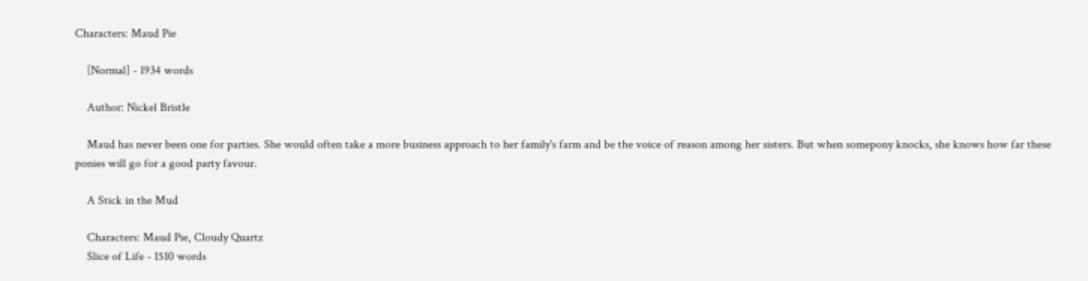Characters: Maud Pie

    [Normal] - 1934 words

    Author: Nickel Bristle

    Maud has never been one for parties. She would often take a more business approach to her family's farm and be the voice of reason among her sisters. But when somepony knocks, she knows how far these ponies will go for a good party favour.

    A Stick in the Mud

    Characters: Maud Pie, Cloudy Quartz
    Slice of Life - 1510 words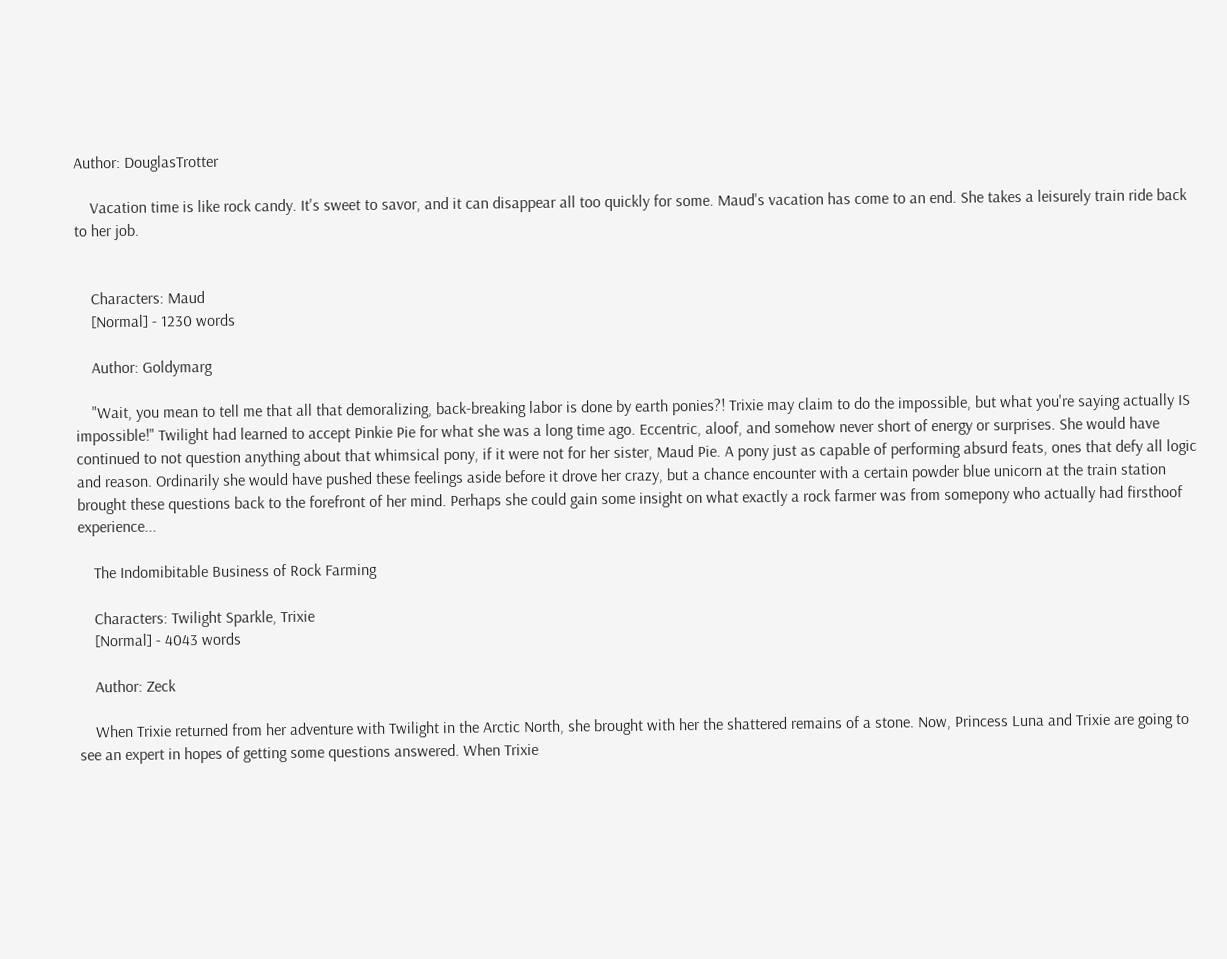Author: DouglasTrotter

    Vacation time is like rock candy. It's sweet to savor, and it can disappear all too quickly for some. Maud's vacation has come to an end. She takes a leisurely train ride back to her job.


    Characters: Maud
    [Normal] - 1230 words

    Author: Goldymarg

    "Wait, you mean to tell me that all that demoralizing, back-breaking labor is done by earth ponies?! Trixie may claim to do the impossible, but what you're saying actually IS impossible!" Twilight had learned to accept Pinkie Pie for what she was a long time ago. Eccentric, aloof, and somehow never short of energy or surprises. She would have continued to not question anything about that whimsical pony, if it were not for her sister, Maud Pie. A pony just as capable of performing absurd feats, ones that defy all logic and reason. Ordinarily she would have pushed these feelings aside before it drove her crazy, but a chance encounter with a certain powder blue unicorn at the train station brought these questions back to the forefront of her mind. Perhaps she could gain some insight on what exactly a rock farmer was from somepony who actually had firsthoof experience...

    The Indomibitable Business of Rock Farming

    Characters: Twilight Sparkle, Trixie
    [Normal] - 4043 words

    Author: Zeck

    When Trixie returned from her adventure with Twilight in the Arctic North, she brought with her the shattered remains of a stone. Now, Princess Luna and Trixie are going to see an expert in hopes of getting some questions answered. When Trixie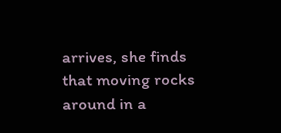arrives, she finds that moving rocks around in a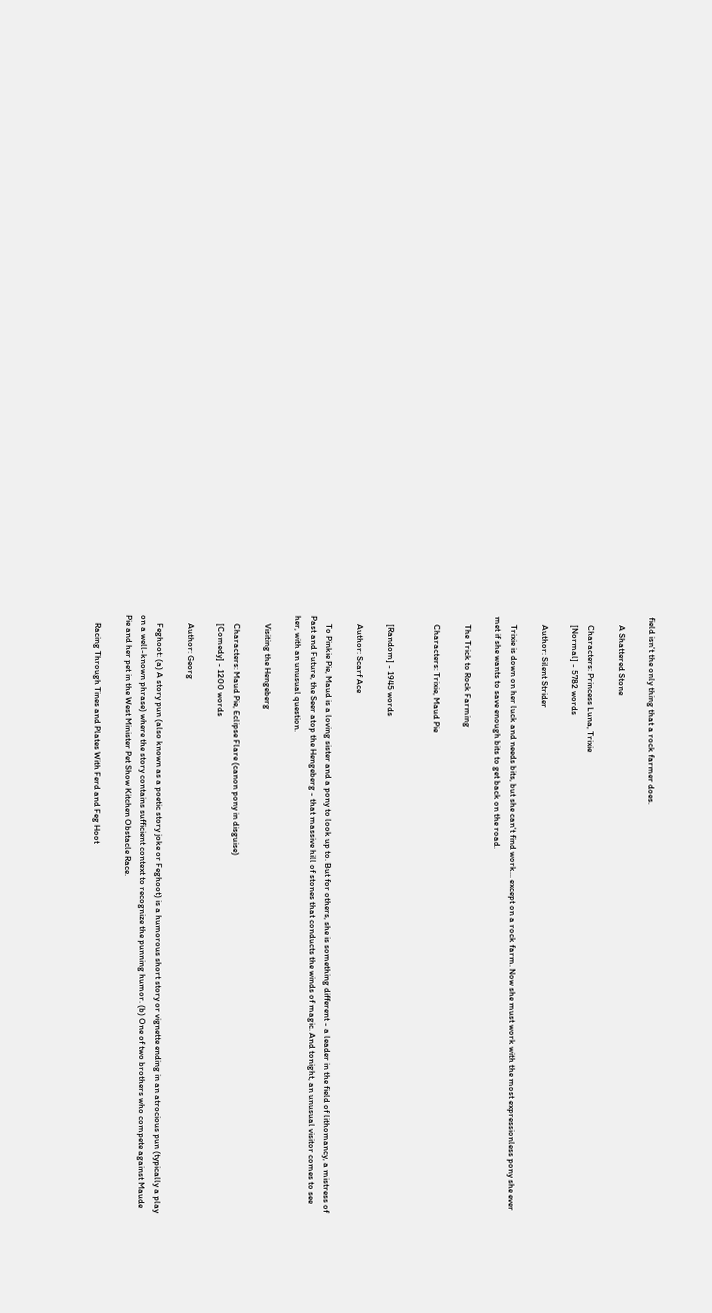field isn't the only thing that a rock farmer does.

    A Shattered Stone

    Characters: Princess Luna, Trixie
    [Normal] - 5782 words

    Author: Silent Strider

    Trixie is down on her luck and needs bits, but she can't find work... except on a rock farm. Now she must work with the most expressionless pony she ever met if she wants to save enough bits to get back on the road.

    The Trick to Rock Farming

    Characters: Trixie, Maud Pie


    [Random] - 1945 words

    Author: Scarf Ace

    To Pinkie Pie, Maud is a loving sister and a pony to look up to. But for others, she is something different - a leader in the field of lithomancy, a mistress of Past and Future, the Seer atop the Hengeberg - that massive hill of stones that conducts the winds of magic. And tonight, an unusual visitor comes to see her, with an unusual question.

    Visiting the Hengeberg

    Characters: Maud Pie, Eclipse Flare (canon pony in disguise)
    [Comedy] - 1200 words

    Author: Georg

    Feghoot: (a) A story pun (also known as a poetic story joke or Feghoot) is a humorous short story or vignette ending in an atrocious pun (typically a play on a well-known phrase) where the story contains sufficient context to recognize the punning humor. (b) One of two brothers who compete against Maude Pie and her pet in the West Minister Pet Show Kitchen Obstacle Race.

    Racing Through Tines and Plates With Ferd and Feg Hoot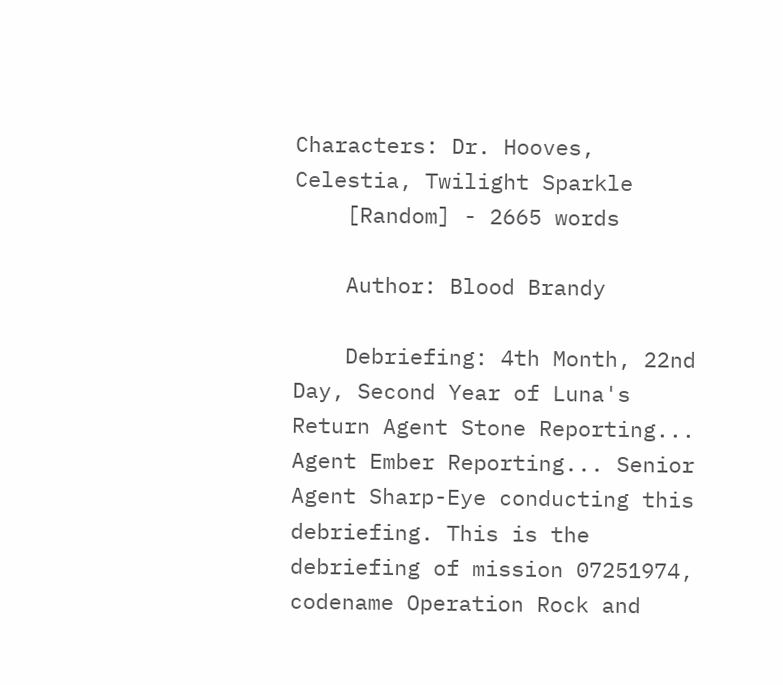Characters: Dr. Hooves, Celestia, Twilight Sparkle
    [Random] - 2665 words

    Author: Blood Brandy

    Debriefing: 4th Month, 22nd Day, Second Year of Luna's Return Agent Stone Reporting... Agent Ember Reporting... Senior Agent Sharp-Eye conducting this debriefing. This is the debriefing of mission 07251974, codename Operation Rock and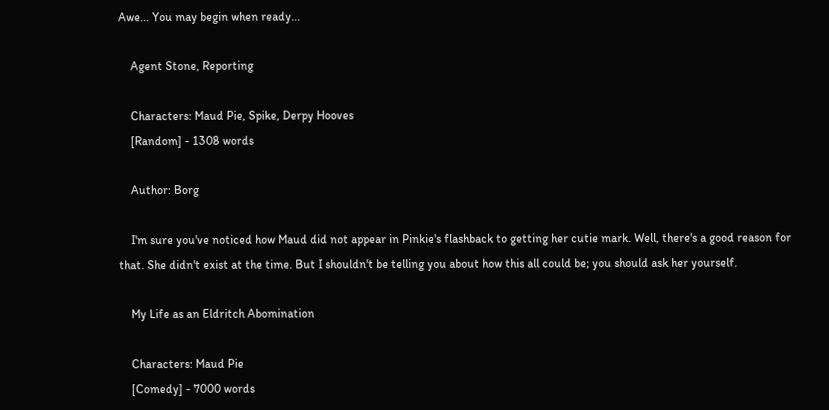Awe... You may begin when ready...

    Agent Stone, Reporting

    Characters: Maud Pie, Spike, Derpy Hooves
    [Random] - 1308 words

    Author: Borg

    I'm sure you've noticed how Maud did not appear in Pinkie's flashback to getting her cutie mark. Well, there's a good reason for that. She didn't exist at the time. But I shouldn't be telling you about how this all could be; you should ask her yourself.

    My Life as an Eldritch Abomination

    Characters: Maud Pie
    [Comedy] - 7000 words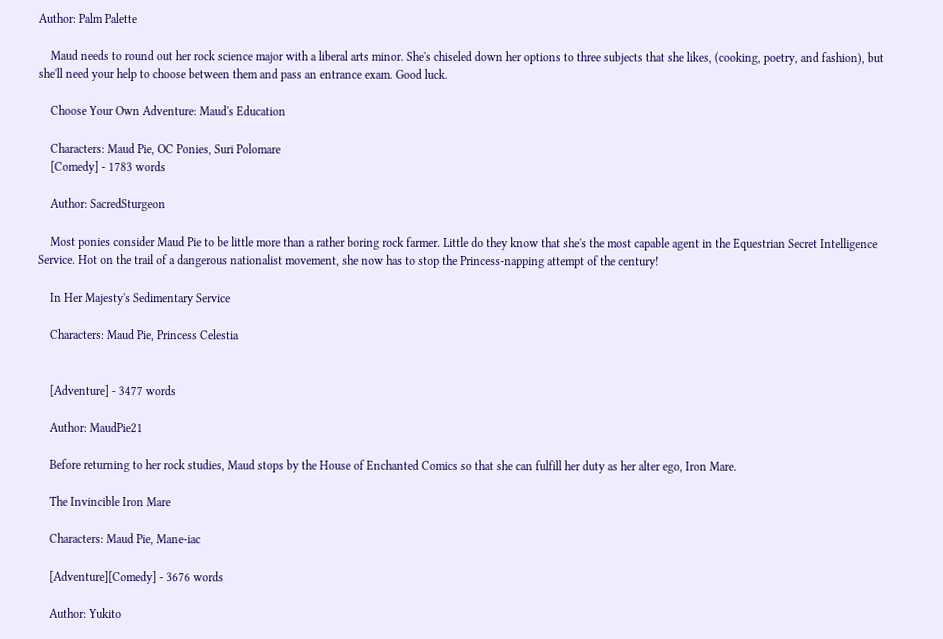Author: Palm Palette

    Maud needs to round out her rock science major with a liberal arts minor. She's chiseled down her options to three subjects that she likes, (cooking, poetry, and fashion), but she'll need your help to choose between them and pass an entrance exam. Good luck.

    Choose Your Own Adventure: Maud's Education

    Characters: Maud Pie, OC Ponies, Suri Polomare
    [Comedy] - 1783 words

    Author: SacredSturgeon

    Most ponies consider Maud Pie to be little more than a rather boring rock farmer. Little do they know that she's the most capable agent in the Equestrian Secret Intelligence Service. Hot on the trail of a dangerous nationalist movement, she now has to stop the Princess-napping attempt of the century!

    In Her Majesty's Sedimentary Service

    Characters: Maud Pie, Princess Celestia


    [Adventure] - 3477 words

    Author: MaudPie21

    Before returning to her rock studies, Maud stops by the House of Enchanted Comics so that she can fulfill her duty as her alter ego, Iron Mare.

    The Invincible Iron Mare

    Characters: Maud Pie, Mane-iac

    [Adventure][Comedy] - 3676 words

    Author: Yukito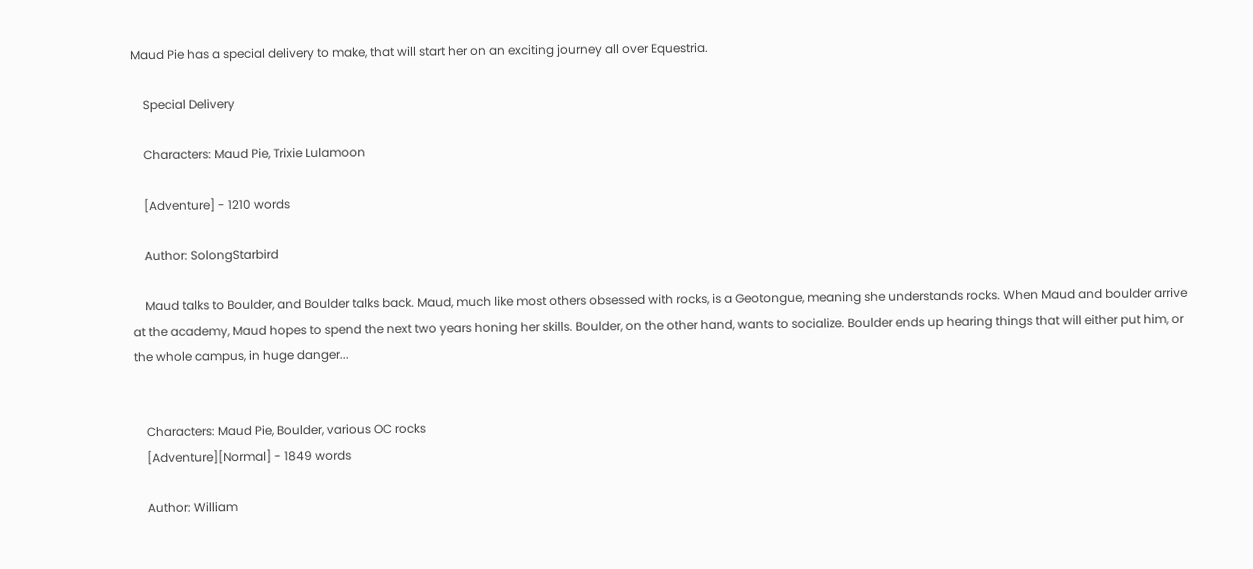Maud Pie has a special delivery to make, that will start her on an exciting journey all over Equestria.

    Special Delivery

    Characters: Maud Pie, Trixie Lulamoon

    [Adventure] - 1210 words

    Author: SolongStarbird

    Maud talks to Boulder, and Boulder talks back. Maud, much like most others obsessed with rocks, is a Geotongue, meaning she understands rocks. When Maud and boulder arrive at the academy, Maud hopes to spend the next two years honing her skills. Boulder, on the other hand, wants to socialize. Boulder ends up hearing things that will either put him, or the whole campus, in huge danger...


    Characters: Maud Pie, Boulder, various OC rocks
    [Adventure][Normal] - 1849 words

    Author: William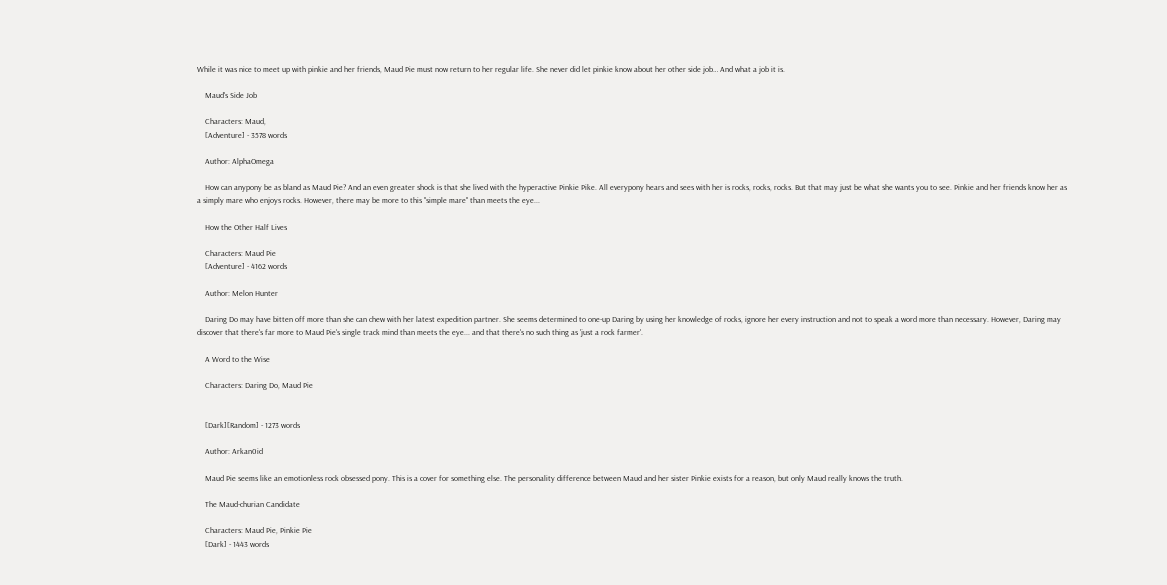While it was nice to meet up with pinkie and her friends, Maud Pie must now return to her regular life. She never did let pinkie know about her other side job… And what a job it is.

    Maud's Side Job

    Characters: Maud,
    [Adventure] - 3578 words

    Author: AlphaOmega

    How can anypony be as bland as Maud Pie? And an even greater shock is that she lived with the hyperactive Pinkie Pike. All everypony hears and sees with her is rocks, rocks, rocks. But that may just be what she wants you to see. Pinkie and her friends know her as a simply mare who enjoys rocks. However, there may be more to this "simple mare" than meets the eye...

    How the Other Half Lives

    Characters: Maud Pie
    [Adventure] - 4162 words

    Author: Melon Hunter

    Daring Do may have bitten off more than she can chew with her latest expedition partner. She seems determined to one-up Daring by using her knowledge of rocks, ignore her every instruction and not to speak a word more than necessary. However, Daring may discover that there's far more to Maud Pie's single track mind than meets the eye... and that there's no such thing as 'just a rock farmer'.

    A Word to the Wise

    Characters: Daring Do, Maud Pie


    [Dark][Random] - 1273 words

    Author: Arkan0id

    Maud Pie seems like an emotionless rock obsessed pony. This is a cover for something else. The personality difference between Maud and her sister Pinkie exists for a reason, but only Maud really knows the truth.

    The Maud-churian Candidate

    Characters: Maud Pie, Pinkie Pie
    [Dark] - 1443 words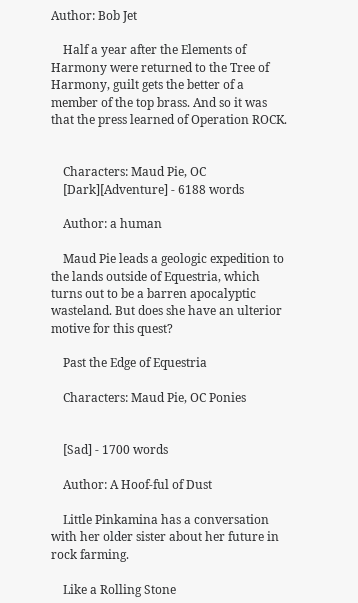Author: Bob Jet

    Half a year after the Elements of Harmony were returned to the Tree of Harmony, guilt gets the better of a member of the top brass. And so it was that the press learned of Operation ROCK.


    Characters: Maud Pie, OC
    [Dark][Adventure] - 6188 words

    Author: a human

    Maud Pie leads a geologic expedition to the lands outside of Equestria, which turns out to be a barren apocalyptic wasteland. But does she have an ulterior motive for this quest?

    Past the Edge of Equestria

    Characters: Maud Pie, OC Ponies


    [Sad] - 1700 words

    Author: A Hoof-ful of Dust

    Little Pinkamina has a conversation with her older sister about her future in rock farming.

    Like a Rolling Stone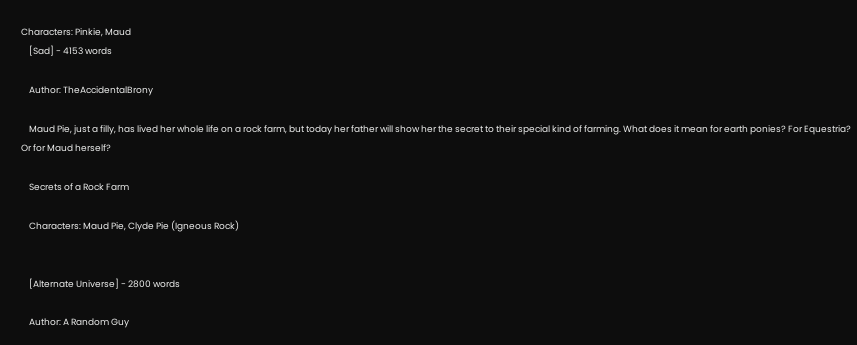Characters: Pinkie, Maud
    [Sad] - 4153 words

    Author: TheAccidentalBrony

    Maud Pie, just a filly, has lived her whole life on a rock farm, but today her father will show her the secret to their special kind of farming. What does it mean for earth ponies? For Equestria? Or for Maud herself?

    Secrets of a Rock Farm

    Characters: Maud Pie, Clyde Pie (Igneous Rock)


    [Alternate Universe] - 2800 words

    Author: A Random Guy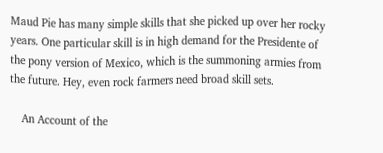Maud Pie has many simple skills that she picked up over her rocky years. One particular skill is in high demand for the Presidente of the pony version of Mexico, which is the summoning armies from the future. Hey, even rock farmers need broad skill sets.

    An Account of the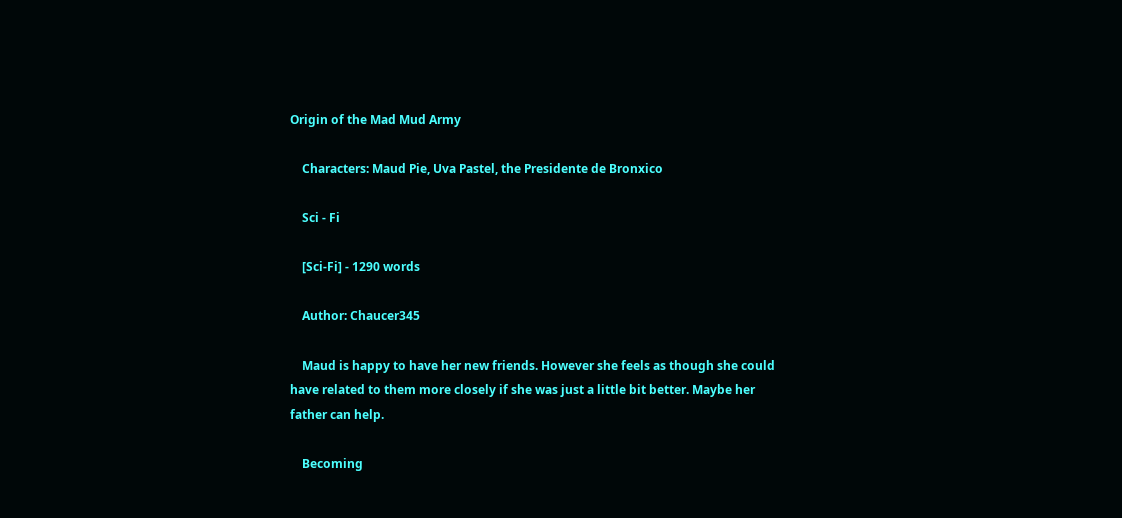Origin of the Mad Mud Army

    Characters: Maud Pie, Uva Pastel, the Presidente de Bronxico

    Sci - Fi

    [Sci-Fi] - 1290 words

    Author: Chaucer345

    Maud is happy to have her new friends. However she feels as though she could have related to them more closely if she was just a little bit better. Maybe her father can help.

    Becoming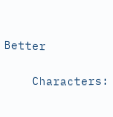Better

    Characters: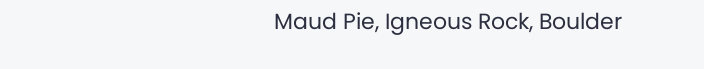Maud Pie, Igneous Rock, Boulder